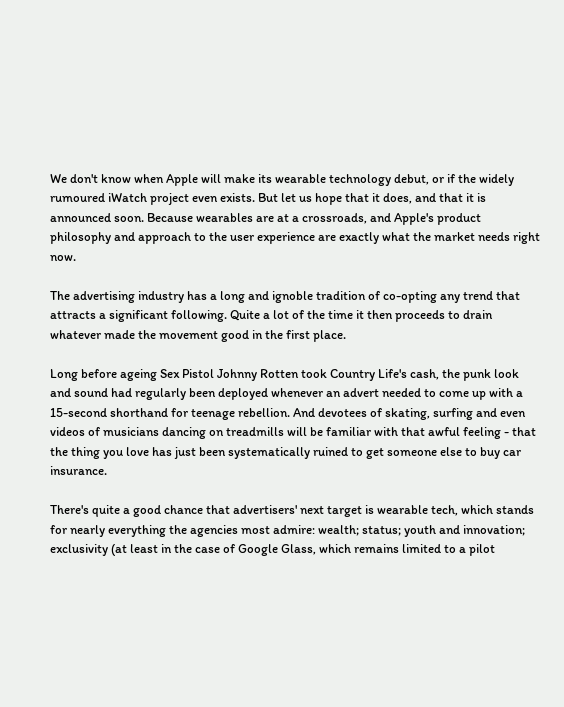We don't know when Apple will make its wearable technology debut, or if the widely rumoured iWatch project even exists. But let us hope that it does, and that it is announced soon. Because wearables are at a crossroads, and Apple's product philosophy and approach to the user experience are exactly what the market needs right now.

The advertising industry has a long and ignoble tradition of co-opting any trend that attracts a significant following. Quite a lot of the time it then proceeds to drain whatever made the movement good in the first place.

Long before ageing Sex Pistol Johnny Rotten took Country Life's cash, the punk look and sound had regularly been deployed whenever an advert needed to come up with a 15-second shorthand for teenage rebellion. And devotees of skating, surfing and even videos of musicians dancing on treadmills will be familiar with that awful feeling - that the thing you love has just been systematically ruined to get someone else to buy car insurance.

There's quite a good chance that advertisers' next target is wearable tech, which stands for nearly everything the agencies most admire: wealth; status; youth and innovation; exclusivity (at least in the case of Google Glass, which remains limited to a pilot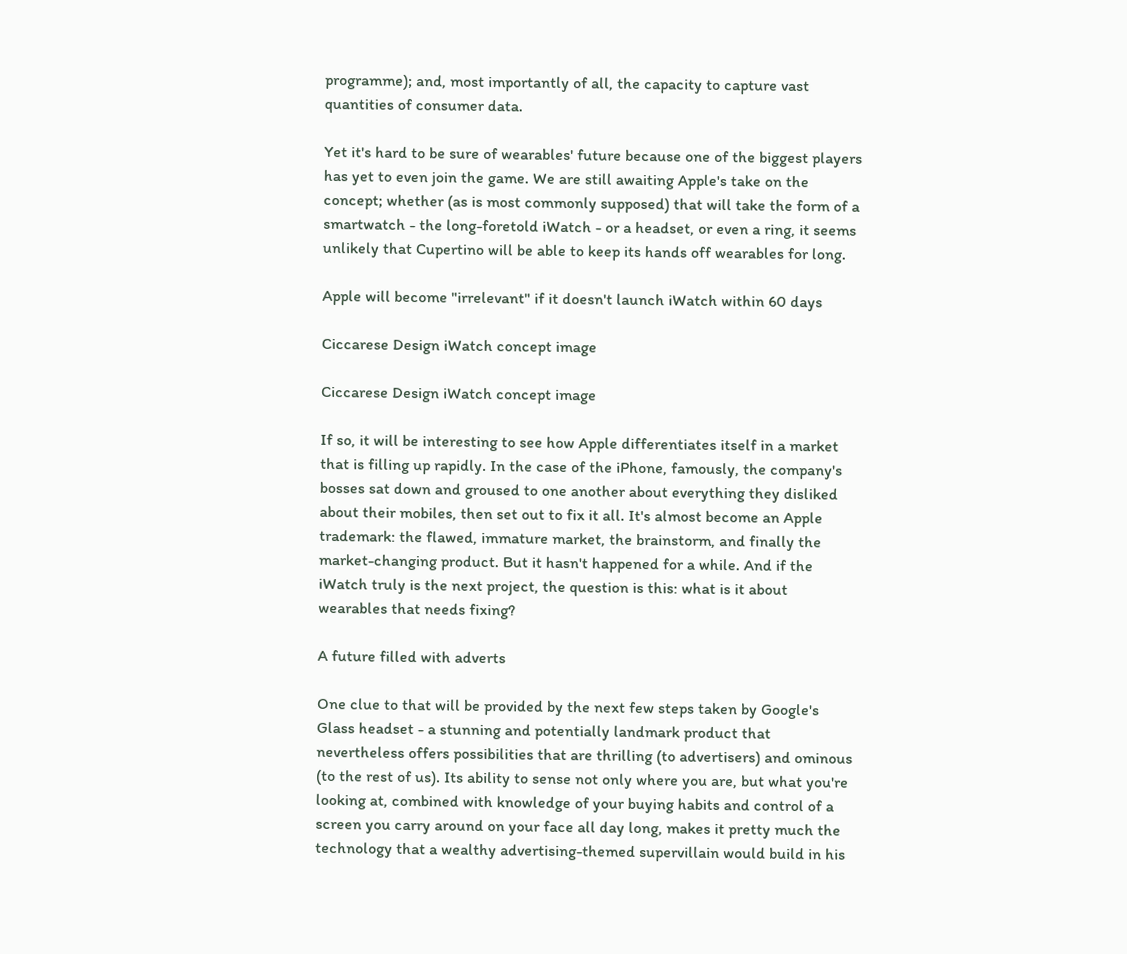programme); and, most importantly of all, the capacity to capture vast quantities of consumer data.

Yet it's hard to be sure of wearables' future because one of the biggest players has yet to even join the game. We are still awaiting Apple's take on the concept; whether (as is most commonly supposed) that will take the form of a smartwatch - the long-foretold iWatch - or a headset, or even a ring, it seems unlikely that Cupertino will be able to keep its hands off wearables for long.

Apple will become "irrelevant" if it doesn't launch iWatch within 60 days

Ciccarese Design iWatch concept image

Ciccarese Design iWatch concept image

If so, it will be interesting to see how Apple differentiates itself in a market that is filling up rapidly. In the case of the iPhone, famously, the company's bosses sat down and groused to one another about everything they disliked about their mobiles, then set out to fix it all. It's almost become an Apple trademark: the flawed, immature market, the brainstorm, and finally the market-changing product. But it hasn't happened for a while. And if the iWatch truly is the next project, the question is this: what is it about wearables that needs fixing?

A future filled with adverts

One clue to that will be provided by the next few steps taken by Google's Glass headset - a stunning and potentially landmark product that nevertheless offers possibilities that are thrilling (to advertisers) and ominous (to the rest of us). Its ability to sense not only where you are, but what you're looking at, combined with knowledge of your buying habits and control of a screen you carry around on your face all day long, makes it pretty much the technology that a wealthy advertising-themed supervillain would build in his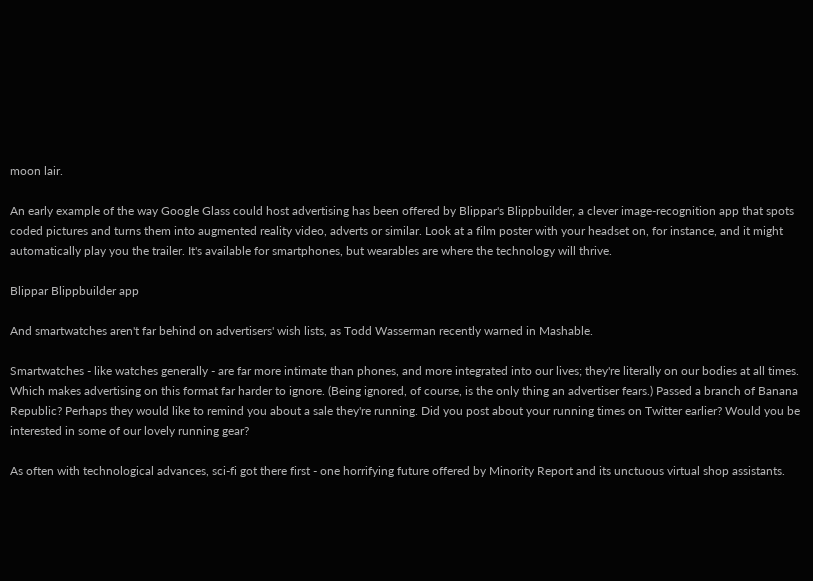moon lair.

An early example of the way Google Glass could host advertising has been offered by Blippar's Blippbuilder, a clever image-recognition app that spots coded pictures and turns them into augmented reality video, adverts or similar. Look at a film poster with your headset on, for instance, and it might automatically play you the trailer. It's available for smartphones, but wearables are where the technology will thrive.

Blippar Blippbuilder app

And smartwatches aren't far behind on advertisers' wish lists, as Todd Wasserman recently warned in Mashable.

Smartwatches - like watches generally - are far more intimate than phones, and more integrated into our lives; they're literally on our bodies at all times. Which makes advertising on this format far harder to ignore. (Being ignored, of course, is the only thing an advertiser fears.) Passed a branch of Banana Republic? Perhaps they would like to remind you about a sale they're running. Did you post about your running times on Twitter earlier? Would you be interested in some of our lovely running gear?

As often with technological advances, sci-fi got there first - one horrifying future offered by Minority Report and its unctuous virtual shop assistants.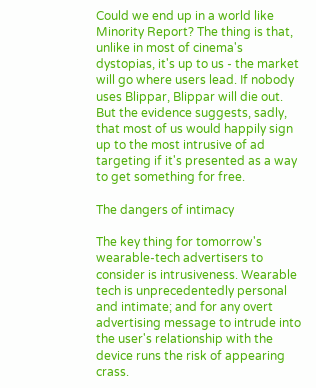Could we end up in a world like Minority Report? The thing is that, unlike in most of cinema's dystopias, it's up to us - the market will go where users lead. If nobody uses Blippar, Blippar will die out. But the evidence suggests, sadly, that most of us would happily sign up to the most intrusive of ad targeting if it's presented as a way to get something for free.

The dangers of intimacy

The key thing for tomorrow's wearable-tech advertisers to consider is intrusiveness. Wearable tech is unprecedentedly personal and intimate; and for any overt advertising message to intrude into the user's relationship with the device runs the risk of appearing crass.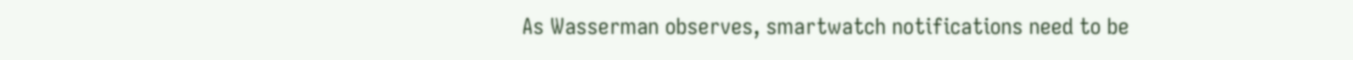As Wasserman observes, smartwatch notifications need to be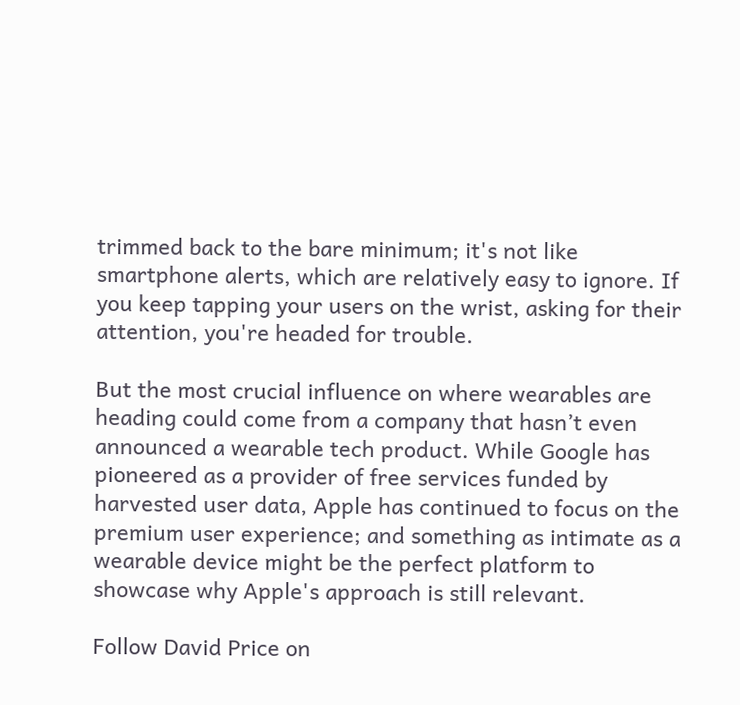trimmed back to the bare minimum; it's not like smartphone alerts, which are relatively easy to ignore. If you keep tapping your users on the wrist, asking for their attention, you're headed for trouble.

But the most crucial influence on where wearables are heading could come from a company that hasn’t even announced a wearable tech product. While Google has pioneered as a provider of free services funded by harvested user data, Apple has continued to focus on the premium user experience; and something as intimate as a wearable device might be the perfect platform to showcase why Apple's approach is still relevant.

Follow David Price on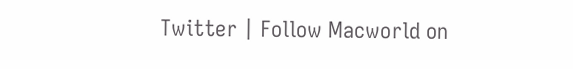Twitter | Follow Macworld on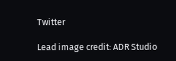Twitter

Lead image credit: ADR Studio